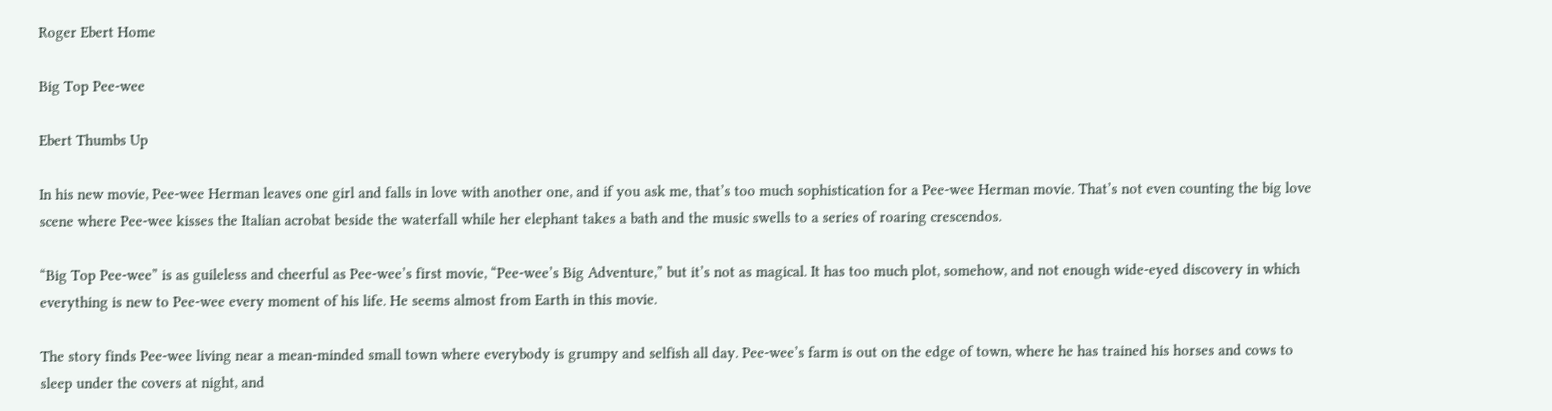Roger Ebert Home

Big Top Pee-wee

Ebert Thumbs Up

In his new movie, Pee-wee Herman leaves one girl and falls in love with another one, and if you ask me, that’s too much sophistication for a Pee-wee Herman movie. That’s not even counting the big love scene where Pee-wee kisses the Italian acrobat beside the waterfall while her elephant takes a bath and the music swells to a series of roaring crescendos.

“Big Top Pee-wee” is as guileless and cheerful as Pee-wee’s first movie, “Pee-wee’s Big Adventure,” but it’s not as magical. It has too much plot, somehow, and not enough wide-eyed discovery in which everything is new to Pee-wee every moment of his life. He seems almost from Earth in this movie.

The story finds Pee-wee living near a mean-minded small town where everybody is grumpy and selfish all day. Pee-wee’s farm is out on the edge of town, where he has trained his horses and cows to sleep under the covers at night, and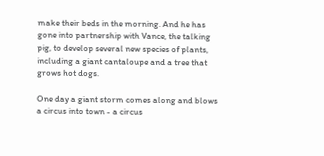make their beds in the morning. And he has gone into partnership with Vance, the talking pig, to develop several new species of plants, including a giant cantaloupe and a tree that grows hot dogs.

One day a giant storm comes along and blows a circus into town - a circus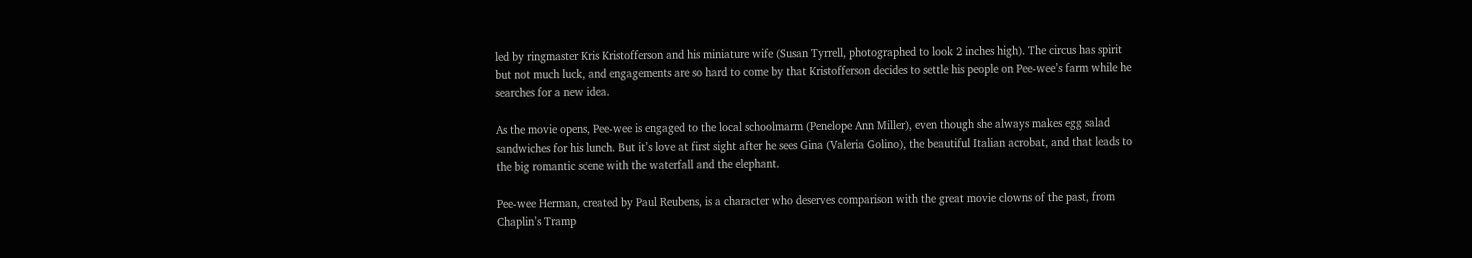led by ringmaster Kris Kristofferson and his miniature wife (Susan Tyrrell, photographed to look 2 inches high). The circus has spirit but not much luck, and engagements are so hard to come by that Kristofferson decides to settle his people on Pee-wee’s farm while he searches for a new idea.

As the movie opens, Pee-wee is engaged to the local schoolmarm (Penelope Ann Miller), even though she always makes egg salad sandwiches for his lunch. But it’s love at first sight after he sees Gina (Valeria Golino), the beautiful Italian acrobat, and that leads to the big romantic scene with the waterfall and the elephant.

Pee-wee Herman, created by Paul Reubens, is a character who deserves comparison with the great movie clowns of the past, from Chaplin’s Tramp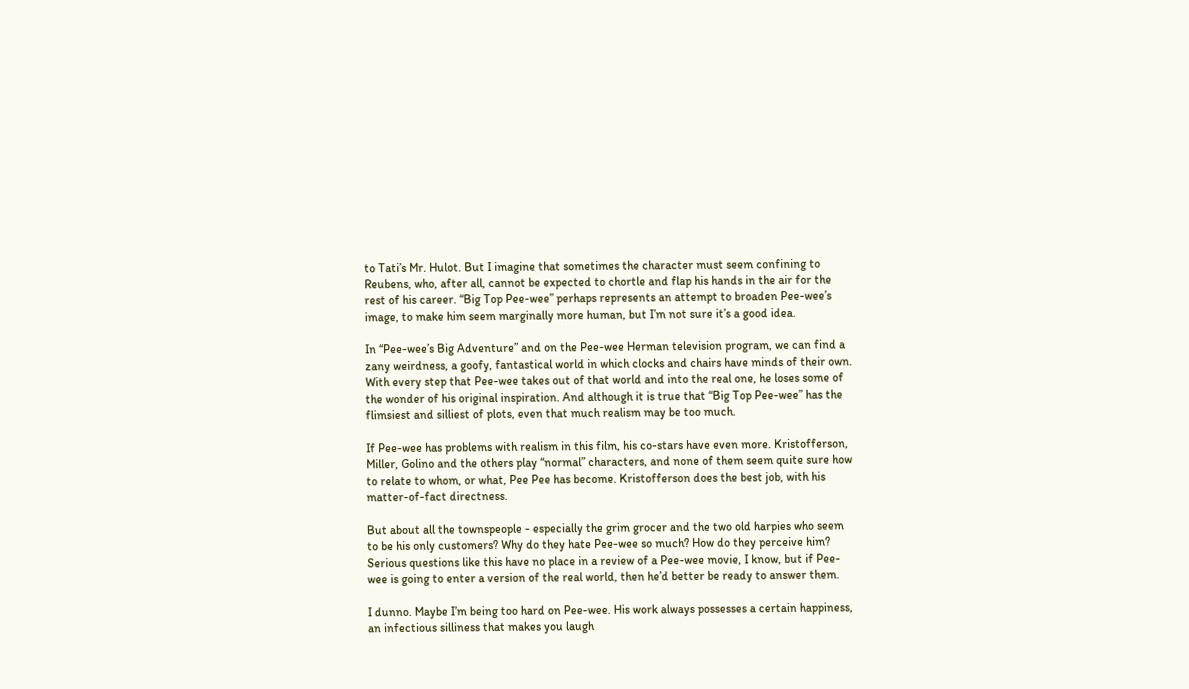to Tati’s Mr. Hulot. But I imagine that sometimes the character must seem confining to Reubens, who, after all, cannot be expected to chortle and flap his hands in the air for the rest of his career. “Big Top Pee-wee” perhaps represents an attempt to broaden Pee-wee’s image, to make him seem marginally more human, but I’m not sure it’s a good idea.

In “Pee-wee’s Big Adventure” and on the Pee-wee Herman television program, we can find a zany weirdness, a goofy, fantastical world in which clocks and chairs have minds of their own. With every step that Pee-wee takes out of that world and into the real one, he loses some of the wonder of his original inspiration. And although it is true that “Big Top Pee-wee” has the flimsiest and silliest of plots, even that much realism may be too much.

If Pee-wee has problems with realism in this film, his co-stars have even more. Kristofferson, Miller, Golino and the others play “normal” characters, and none of them seem quite sure how to relate to whom, or what, Pee Pee has become. Kristofferson does the best job, with his matter-of-fact directness.

But about all the townspeople - especially the grim grocer and the two old harpies who seem to be his only customers? Why do they hate Pee-wee so much? How do they perceive him? Serious questions like this have no place in a review of a Pee-wee movie, I know, but if Pee-wee is going to enter a version of the real world, then he’d better be ready to answer them.

I dunno. Maybe I’m being too hard on Pee-wee. His work always possesses a certain happiness, an infectious silliness that makes you laugh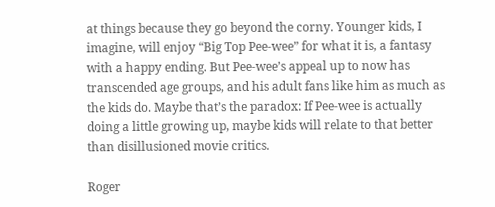at things because they go beyond the corny. Younger kids, I imagine, will enjoy “Big Top Pee-wee” for what it is, a fantasy with a happy ending. But Pee-wee’s appeal up to now has transcended age groups, and his adult fans like him as much as the kids do. Maybe that’s the paradox: If Pee-wee is actually doing a little growing up, maybe kids will relate to that better than disillusioned movie critics.

Roger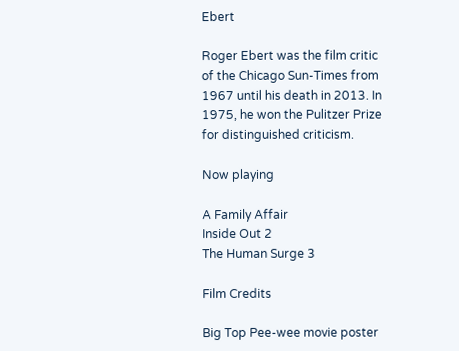Ebert

Roger Ebert was the film critic of the Chicago Sun-Times from 1967 until his death in 2013. In 1975, he won the Pulitzer Prize for distinguished criticism.

Now playing

A Family Affair
Inside Out 2
The Human Surge 3

Film Credits

Big Top Pee-wee movie poster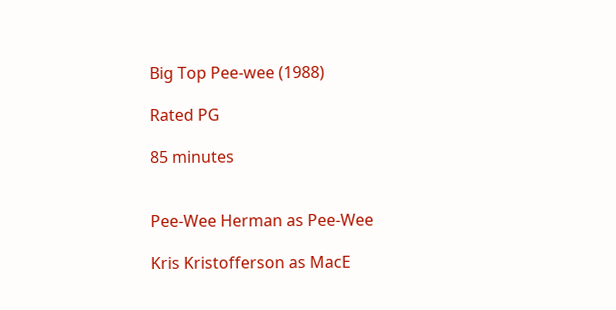Big Top Pee-wee (1988)

Rated PG

85 minutes


Pee-Wee Herman as Pee-Wee

Kris Kristofferson as MacE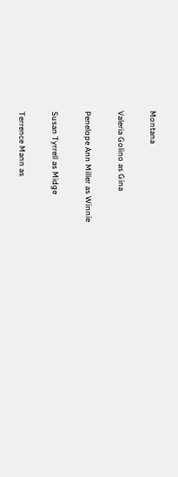Montana

Valeria Golino as Gina

Penelope Ann Miller as Winnie

Susan Tyrrell as Midge

Terrence Mann as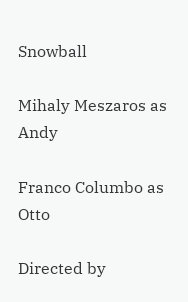Snowball

Mihaly Meszaros as Andy

Franco Columbo as Otto

Directed by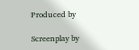Produced by

Screenplay by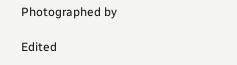Photographed by

Edited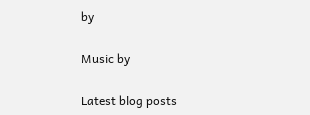by

Music by

Latest blog posts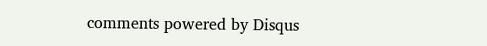comments powered by Disqus